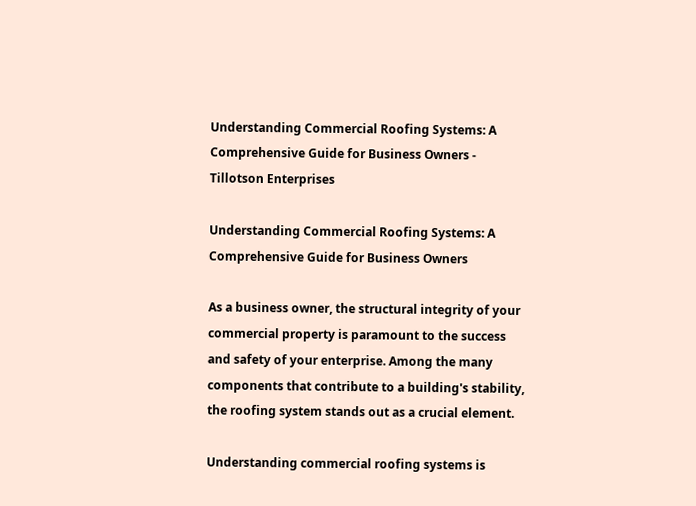Understanding Commercial Roofing Systems: A Comprehensive Guide for Business Owners - Tillotson Enterprises

Understanding Commercial Roofing Systems: A Comprehensive Guide for Business Owners

As a business owner, the structural integrity of your commercial property is paramount to the success and safety of your enterprise. Among the many components that contribute to a building's stability, the roofing system stands out as a crucial element.

Understanding commercial roofing systems is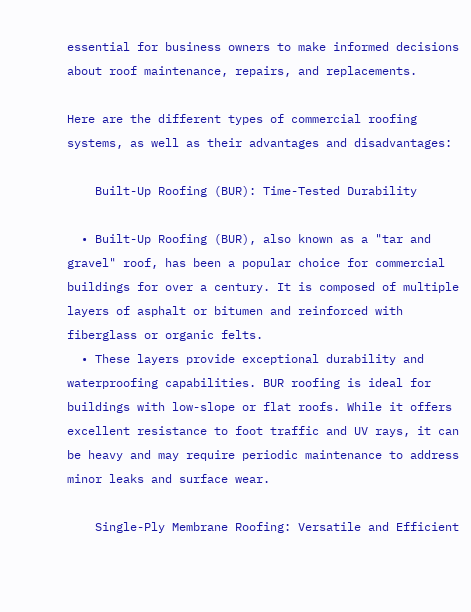essential for business owners to make informed decisions about roof maintenance, repairs, and replacements.

Here are the different types of commercial roofing systems, as well as their advantages and disadvantages:

    Built-Up Roofing (BUR): Time-Tested Durability

  • Built-Up Roofing (BUR), also known as a "tar and gravel" roof, has been a popular choice for commercial buildings for over a century. It is composed of multiple layers of asphalt or bitumen and reinforced with fiberglass or organic felts.
  • These layers provide exceptional durability and waterproofing capabilities. BUR roofing is ideal for buildings with low-slope or flat roofs. While it offers excellent resistance to foot traffic and UV rays, it can be heavy and may require periodic maintenance to address minor leaks and surface wear.

    Single-Ply Membrane Roofing: Versatile and Efficient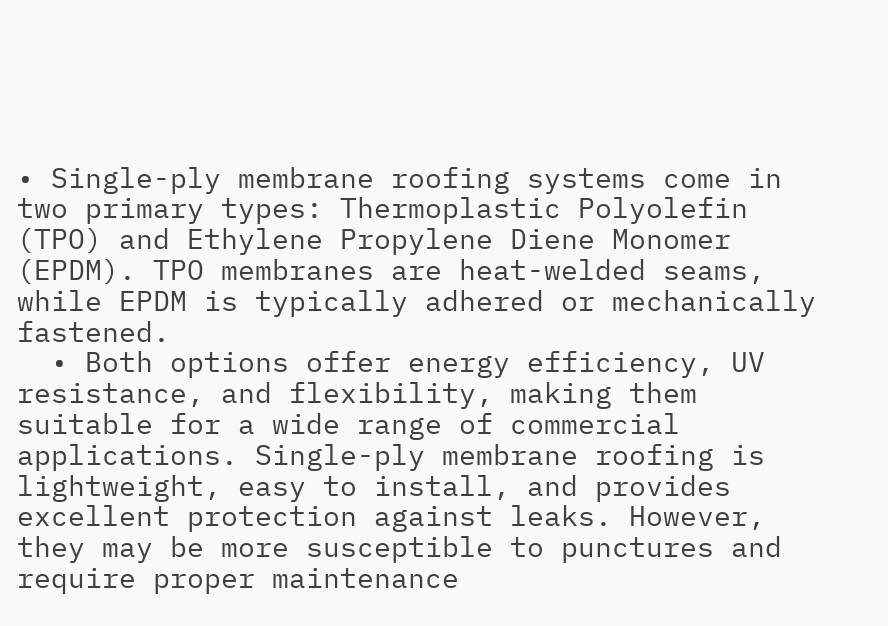• Single-ply membrane roofing systems come in two primary types: Thermoplastic Polyolefin (TPO) and Ethylene Propylene Diene Monomer (EPDM). TPO membranes are heat-welded seams, while EPDM is typically adhered or mechanically fastened.
  • Both options offer energy efficiency, UV resistance, and flexibility, making them suitable for a wide range of commercial applications. Single-ply membrane roofing is lightweight, easy to install, and provides excellent protection against leaks. However, they may be more susceptible to punctures and require proper maintenance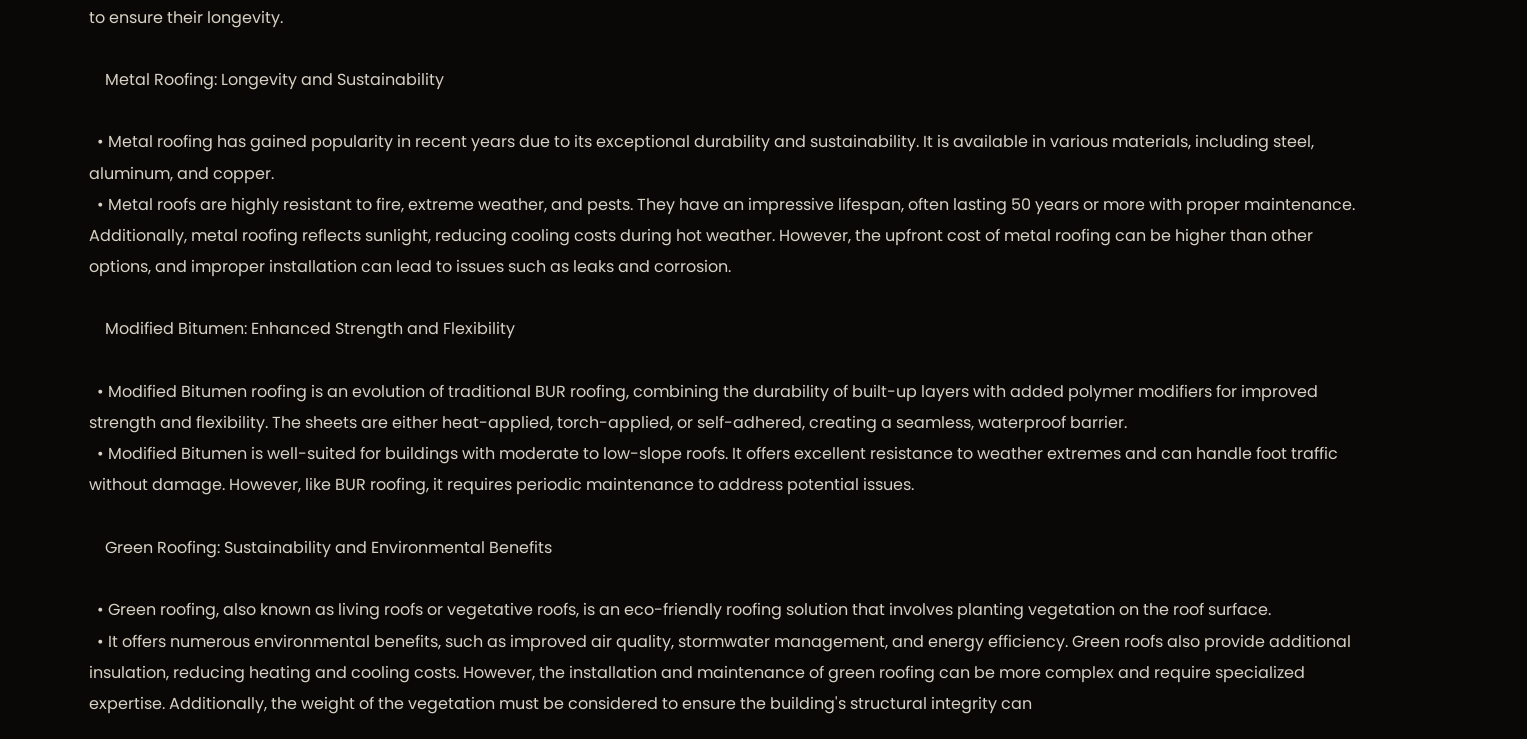to ensure their longevity.

    Metal Roofing: Longevity and Sustainability

  • Metal roofing has gained popularity in recent years due to its exceptional durability and sustainability. It is available in various materials, including steel, aluminum, and copper.
  • Metal roofs are highly resistant to fire, extreme weather, and pests. They have an impressive lifespan, often lasting 50 years or more with proper maintenance. Additionally, metal roofing reflects sunlight, reducing cooling costs during hot weather. However, the upfront cost of metal roofing can be higher than other options, and improper installation can lead to issues such as leaks and corrosion.

    Modified Bitumen: Enhanced Strength and Flexibility

  • Modified Bitumen roofing is an evolution of traditional BUR roofing, combining the durability of built-up layers with added polymer modifiers for improved strength and flexibility. The sheets are either heat-applied, torch-applied, or self-adhered, creating a seamless, waterproof barrier.
  • Modified Bitumen is well-suited for buildings with moderate to low-slope roofs. It offers excellent resistance to weather extremes and can handle foot traffic without damage. However, like BUR roofing, it requires periodic maintenance to address potential issues.

    Green Roofing: Sustainability and Environmental Benefits

  • Green roofing, also known as living roofs or vegetative roofs, is an eco-friendly roofing solution that involves planting vegetation on the roof surface.
  • It offers numerous environmental benefits, such as improved air quality, stormwater management, and energy efficiency. Green roofs also provide additional insulation, reducing heating and cooling costs. However, the installation and maintenance of green roofing can be more complex and require specialized expertise. Additionally, the weight of the vegetation must be considered to ensure the building's structural integrity can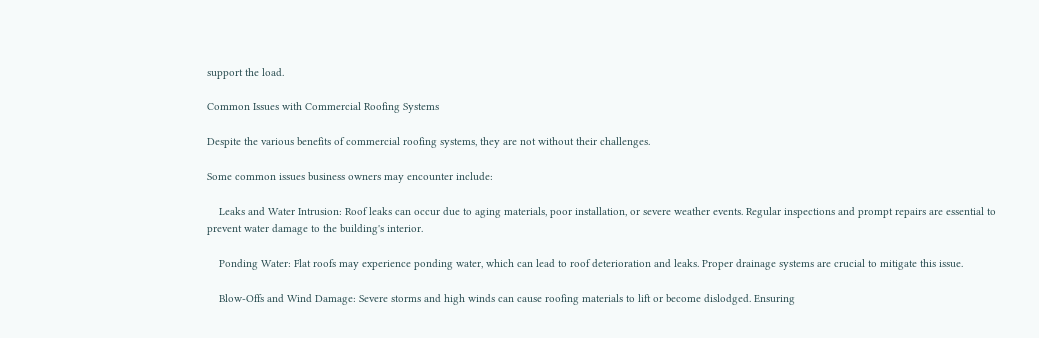support the load.

Common Issues with Commercial Roofing Systems

Despite the various benefits of commercial roofing systems, they are not without their challenges.

Some common issues business owners may encounter include:

    Leaks and Water Intrusion: Roof leaks can occur due to aging materials, poor installation, or severe weather events. Regular inspections and prompt repairs are essential to prevent water damage to the building's interior.

    Ponding Water: Flat roofs may experience ponding water, which can lead to roof deterioration and leaks. Proper drainage systems are crucial to mitigate this issue.

    Blow-Offs and Wind Damage: Severe storms and high winds can cause roofing materials to lift or become dislodged. Ensuring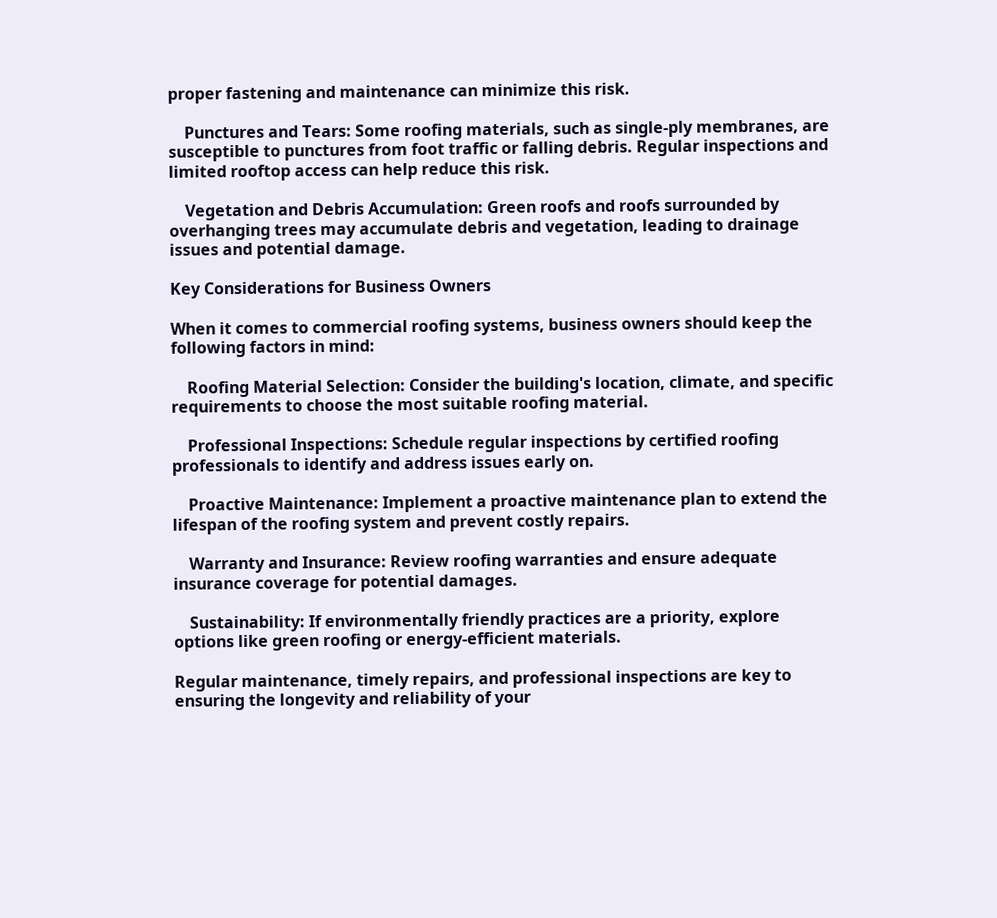proper fastening and maintenance can minimize this risk.

    Punctures and Tears: Some roofing materials, such as single-ply membranes, are susceptible to punctures from foot traffic or falling debris. Regular inspections and limited rooftop access can help reduce this risk.

    Vegetation and Debris Accumulation: Green roofs and roofs surrounded by overhanging trees may accumulate debris and vegetation, leading to drainage issues and potential damage.

Key Considerations for Business Owners

When it comes to commercial roofing systems, business owners should keep the following factors in mind:

    Roofing Material Selection: Consider the building's location, climate, and specific requirements to choose the most suitable roofing material.

    Professional Inspections: Schedule regular inspections by certified roofing professionals to identify and address issues early on.

    Proactive Maintenance: Implement a proactive maintenance plan to extend the lifespan of the roofing system and prevent costly repairs.

    Warranty and Insurance: Review roofing warranties and ensure adequate insurance coverage for potential damages.

    Sustainability: If environmentally friendly practices are a priority, explore options like green roofing or energy-efficient materials.

Regular maintenance, timely repairs, and professional inspections are key to ensuring the longevity and reliability of your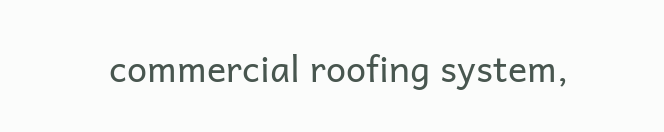commercial roofing system,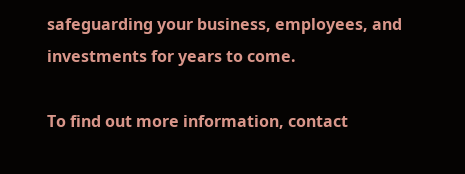safeguarding your business, employees, and investments for years to come.

To find out more information, contact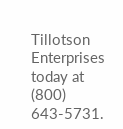Tillotson Enterprises today at (800) 643-5731.